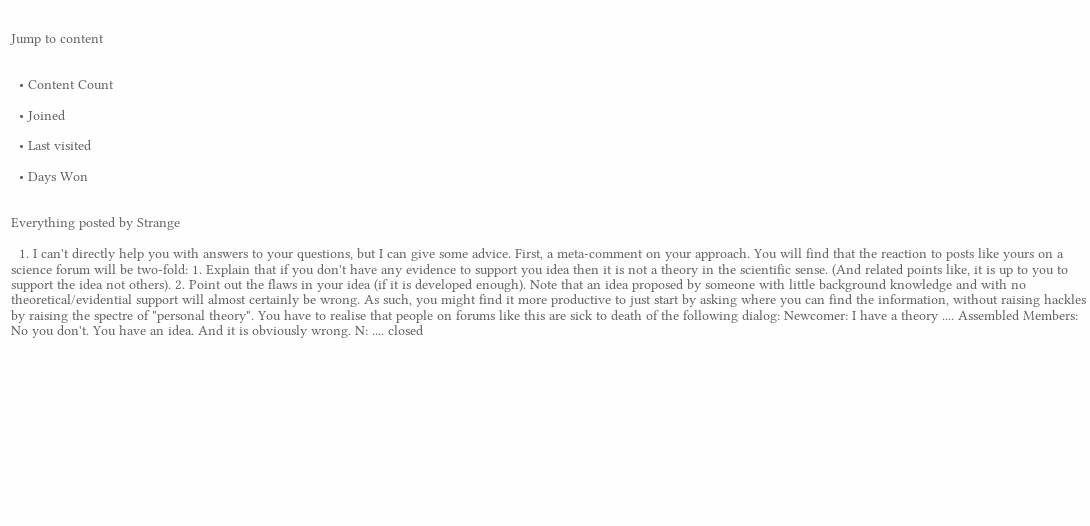Jump to content


  • Content Count

  • Joined

  • Last visited

  • Days Won


Everything posted by Strange

  1. I can't directly help you with answers to your questions, but I can give some advice. First, a meta-comment on your approach. You will find that the reaction to posts like yours on a science forum will be two-fold: 1. Explain that if you don't have any evidence to support you idea then it is not a theory in the scientific sense. (And related points like, it is up to you to support the idea not others). 2. Point out the flaws in your idea (if it is developed enough). Note that an idea proposed by someone with little background knowledge and with no theoretical/evidential support will almost certainly be wrong. As such, you might find it more productive to just start by asking where you can find the information, without raising hackles by raising the spectre of "personal theory". You have to realise that people on forums like this are sick to death of the following dialog: Newcomer: I have a theory .... Assembled Members: No you don't. You have an idea. And it is obviously wrong. N: .... closed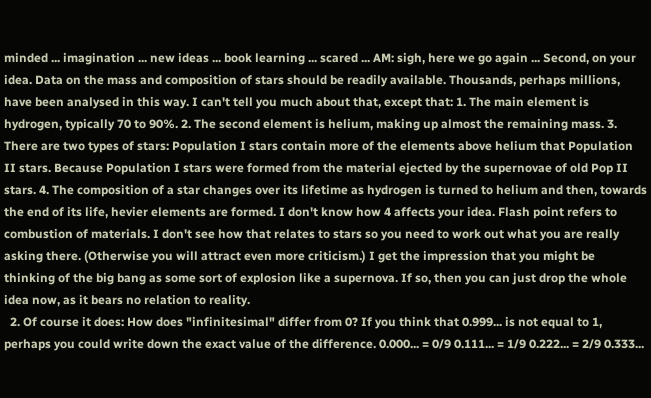minded ... imagination ... new ideas ... book learning ... scared ... AM: sigh, here we go again ... Second, on your idea. Data on the mass and composition of stars should be readily available. Thousands, perhaps millions, have been analysed in this way. I can't tell you much about that, except that: 1. The main element is hydrogen, typically 70 to 90%. 2. The second element is helium, making up almost the remaining mass. 3. There are two types of stars: Population I stars contain more of the elements above helium that Population II stars. Because Population I stars were formed from the material ejected by the supernovae of old Pop II stars. 4. The composition of a star changes over its lifetime as hydrogen is turned to helium and then, towards the end of its life, hevier elements are formed. I don't know how 4 affects your idea. Flash point refers to combustion of materials. I don't see how that relates to stars so you need to work out what you are really asking there. (Otherwise you will attract even more criticism.) I get the impression that you might be thinking of the big bang as some sort of explosion like a supernova. If so, then you can just drop the whole idea now, as it bears no relation to reality.
  2. Of course it does: How does "infinitesimal" differ from 0? If you think that 0.999... is not equal to 1, perhaps you could write down the exact value of the difference. 0.000... = 0/9 0.111... = 1/9 0.222... = 2/9 0.333...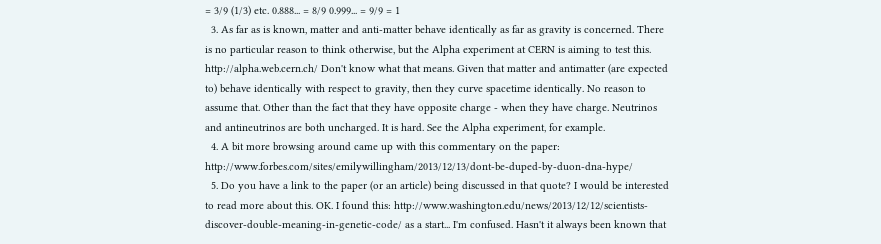= 3/9 (1/3) etc. 0.888... = 8/9 0.999... = 9/9 = 1
  3. As far as is known, matter and anti-matter behave identically as far as gravity is concerned. There is no particular reason to think otherwise, but the Alpha experiment at CERN is aiming to test this. http://alpha.web.cern.ch/ Don't know what that means. Given that matter and antimatter (are expected to) behave identically with respect to gravity, then they curve spacetime identically. No reason to assume that. Other than the fact that they have opposite charge - when they have charge. Neutrinos and antineutrinos are both uncharged. It is hard. See the Alpha experiment, for example.
  4. A bit more browsing around came up with this commentary on the paper: http://www.forbes.com/sites/emilywillingham/2013/12/13/dont-be-duped-by-duon-dna-hype/
  5. Do you have a link to the paper (or an article) being discussed in that quote? I would be interested to read more about this. OK. I found this: http://www.washington.edu/news/2013/12/12/scientists-discover-double-meaning-in-genetic-code/ as a start... I'm confused. Hasn't it always been known that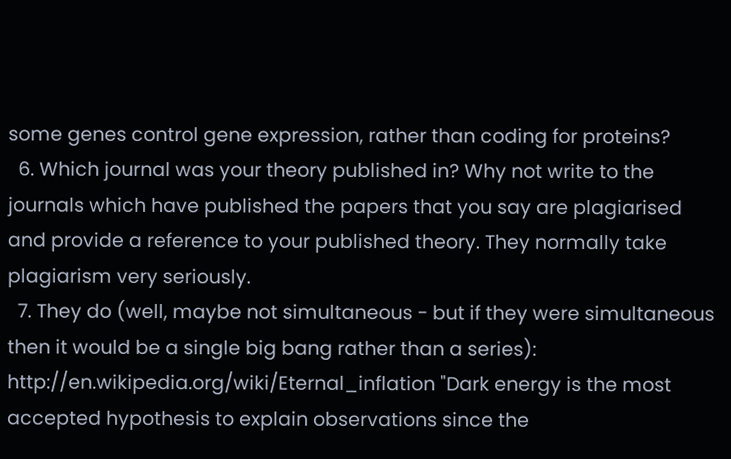some genes control gene expression, rather than coding for proteins?
  6. Which journal was your theory published in? Why not write to the journals which have published the papers that you say are plagiarised and provide a reference to your published theory. They normally take plagiarism very seriously.
  7. They do (well, maybe not simultaneous - but if they were simultaneous then it would be a single big bang rather than a series): http://en.wikipedia.org/wiki/Eternal_inflation "Dark energy is the most accepted hypothesis to explain observations since the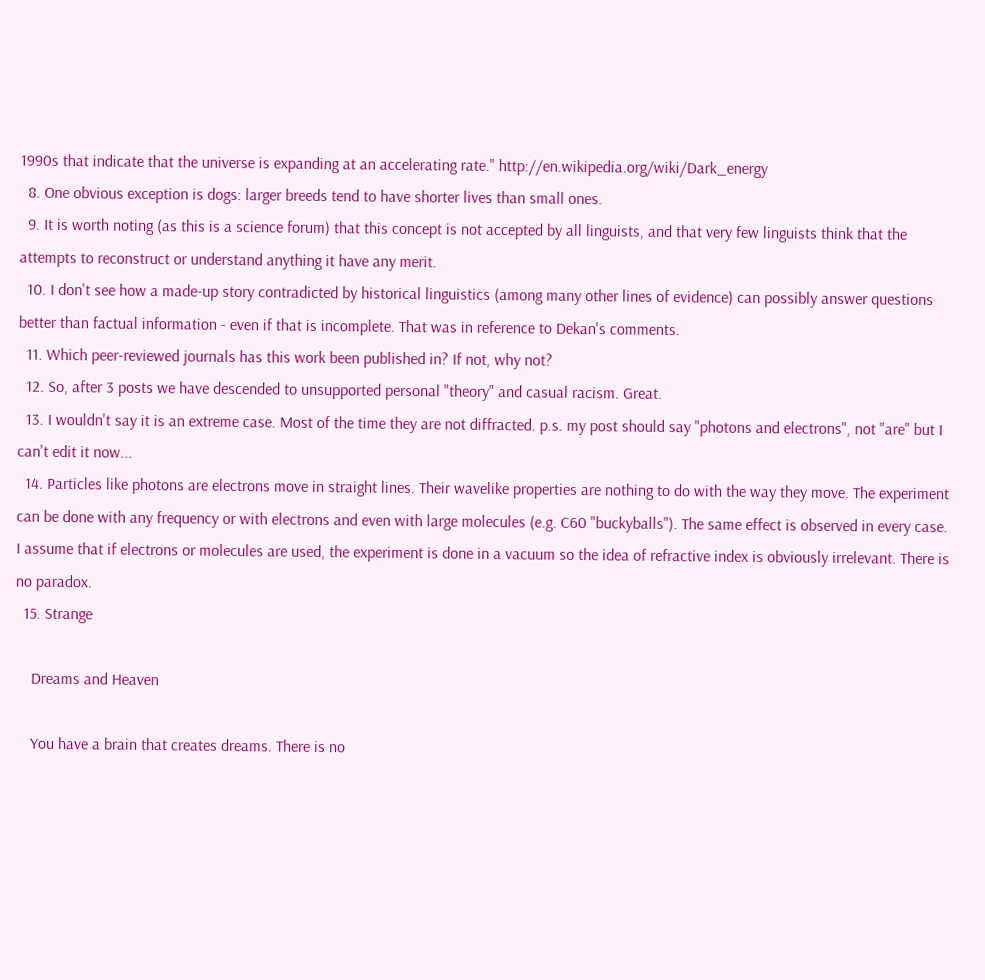1990s that indicate that the universe is expanding at an accelerating rate." http://en.wikipedia.org/wiki/Dark_energy
  8. One obvious exception is dogs: larger breeds tend to have shorter lives than small ones.
  9. It is worth noting (as this is a science forum) that this concept is not accepted by all linguists, and that very few linguists think that the attempts to reconstruct or understand anything it have any merit.
  10. I don't see how a made-up story contradicted by historical linguistics (among many other lines of evidence) can possibly answer questions better than factual information - even if that is incomplete. That was in reference to Dekan's comments.
  11. Which peer-reviewed journals has this work been published in? If not, why not?
  12. So, after 3 posts we have descended to unsupported personal "theory" and casual racism. Great.
  13. I wouldn't say it is an extreme case. Most of the time they are not diffracted. p.s. my post should say "photons and electrons", not "are" but I can't edit it now...
  14. Particles like photons are electrons move in straight lines. Their wavelike properties are nothing to do with the way they move. The experiment can be done with any frequency or with electrons and even with large molecules (e.g. C60 "buckyballs"). The same effect is observed in every case. I assume that if electrons or molecules are used, the experiment is done in a vacuum so the idea of refractive index is obviously irrelevant. There is no paradox.
  15. Strange

    Dreams and Heaven

    You have a brain that creates dreams. There is no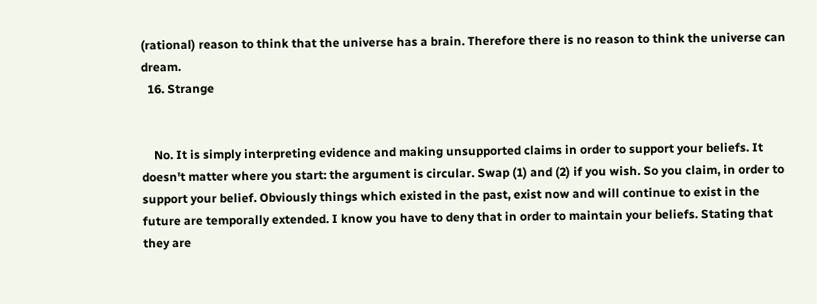(rational) reason to think that the universe has a brain. Therefore there is no reason to think the universe can dream.
  16. Strange


    No. It is simply interpreting evidence and making unsupported claims in order to support your beliefs. It doesn't matter where you start: the argument is circular. Swap (1) and (2) if you wish. So you claim, in order to support your belief. Obviously things which existed in the past, exist now and will continue to exist in the future are temporally extended. I know you have to deny that in order to maintain your beliefs. Stating that they are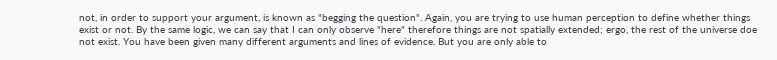not, in order to support your argument, is known as "begging the question". Again, you are trying to use human perception to define whether things exist or not. By the same logic, we can say that I can only observe "here" therefore things are not spatially extended; ergo, the rest of the universe doe not exist. You have been given many different arguments and lines of evidence. But you are only able to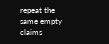repeat the same empty claims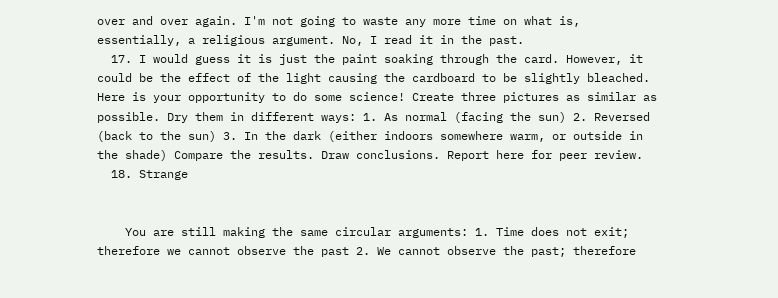over and over again. I'm not going to waste any more time on what is, essentially, a religious argument. No, I read it in the past.
  17. I would guess it is just the paint soaking through the card. However, it could be the effect of the light causing the cardboard to be slightly bleached. Here is your opportunity to do some science! Create three pictures as similar as possible. Dry them in different ways: 1. As normal (facing the sun) 2. Reversed (back to the sun) 3. In the dark (either indoors somewhere warm, or outside in the shade) Compare the results. Draw conclusions. Report here for peer review.
  18. Strange


    You are still making the same circular arguments: 1. Time does not exit; therefore we cannot observe the past 2. We cannot observe the past; therefore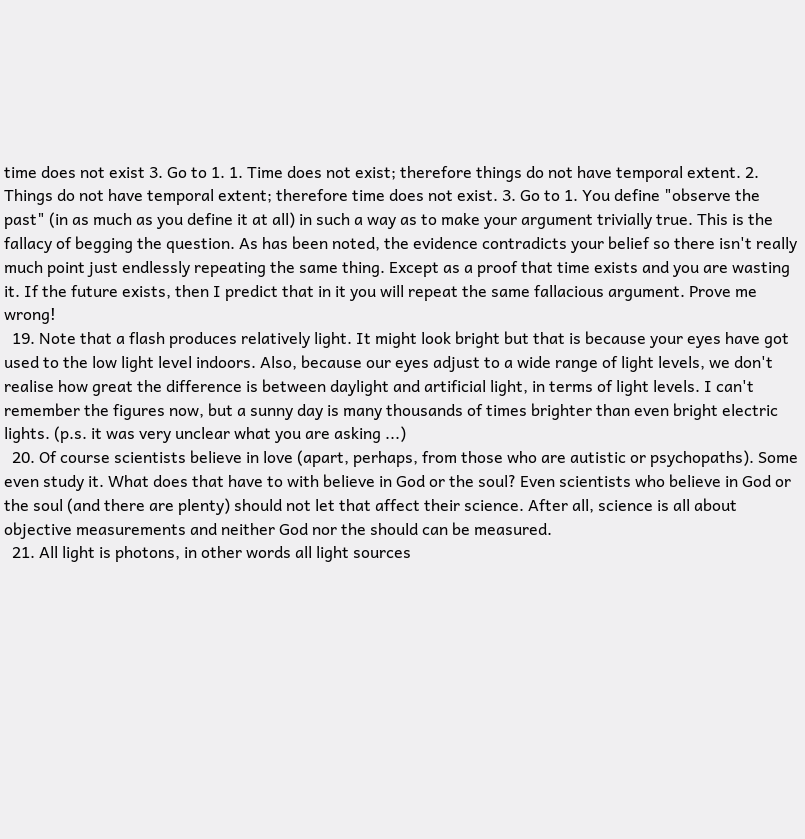time does not exist 3. Go to 1. 1. Time does not exist; therefore things do not have temporal extent. 2. Things do not have temporal extent; therefore time does not exist. 3. Go to 1. You define "observe the past" (in as much as you define it at all) in such a way as to make your argument trivially true. This is the fallacy of begging the question. As has been noted, the evidence contradicts your belief so there isn't really much point just endlessly repeating the same thing. Except as a proof that time exists and you are wasting it. If the future exists, then I predict that in it you will repeat the same fallacious argument. Prove me wrong!
  19. Note that a flash produces relatively light. It might look bright but that is because your eyes have got used to the low light level indoors. Also, because our eyes adjust to a wide range of light levels, we don't realise how great the difference is between daylight and artificial light, in terms of light levels. I can't remember the figures now, but a sunny day is many thousands of times brighter than even bright electric lights. (p.s. it was very unclear what you are asking ...)
  20. Of course scientists believe in love (apart, perhaps, from those who are autistic or psychopaths). Some even study it. What does that have to with believe in God or the soul? Even scientists who believe in God or the soul (and there are plenty) should not let that affect their science. After all, science is all about objective measurements and neither God nor the should can be measured.
  21. All light is photons, in other words all light sources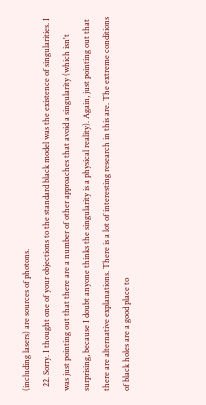(including lasers) are sources of photons.
  22. Sorry. I thought one of your objections to the standard black model was the existence of singularities. I was just pointing out that there are a number of other approaches that avoid a singularity (which isn't surprising, because I doubt anyone thinks the singularity is a physical reality). Again, just pointing out that there are alternative explanations. There is a lot of interesting research in this are. The extreme conditions of black holes are a good place to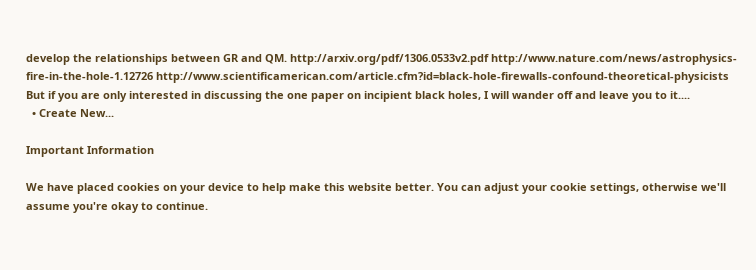develop the relationships between GR and QM. http://arxiv.org/pdf/1306.0533v2.pdf http://www.nature.com/news/astrophysics-fire-in-the-hole-1.12726 http://www.scientificamerican.com/article.cfm?id=black-hole-firewalls-confound-theoretical-physicists But if you are only interested in discussing the one paper on incipient black holes, I will wander off and leave you to it....
  • Create New...

Important Information

We have placed cookies on your device to help make this website better. You can adjust your cookie settings, otherwise we'll assume you're okay to continue.